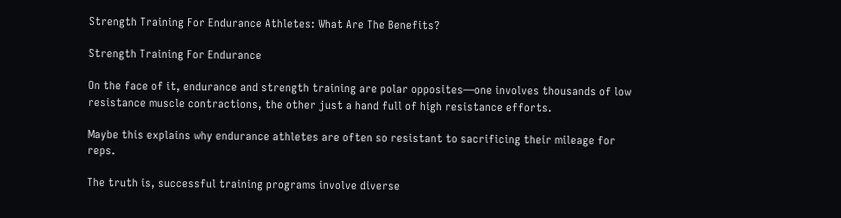Strength Training For Endurance Athletes: What Are The Benefits?

Strength Training For Endurance

On the face of it, endurance and strength training are polar opposites—one involves thousands of low resistance muscle contractions, the other just a hand full of high resistance efforts.

Maybe this explains why endurance athletes are often so resistant to sacrificing their mileage for reps.

The truth is, successful training programs involve diverse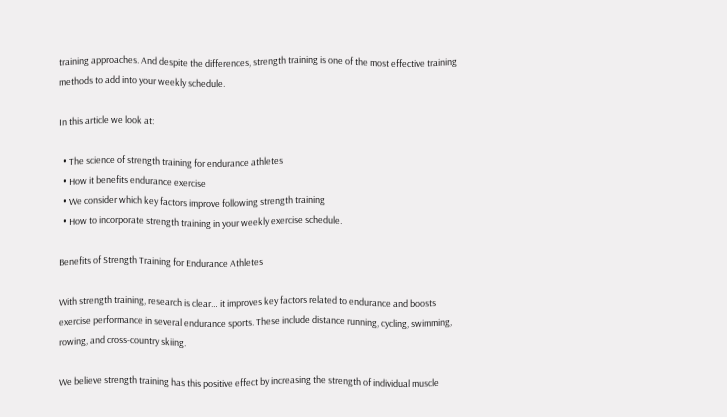training approaches. And despite the differences, strength training is one of the most effective training methods to add into your weekly schedule.

In this article we look at:

  • The science of strength training for endurance athletes
  • How it benefits endurance exercise
  • We consider which key factors improve following strength training
  • How to incorporate strength training in your weekly exercise schedule.

Benefits of Strength Training for Endurance Athletes

With strength training, research is clear… it improves key factors related to endurance and boosts exercise performance in several endurance sports. These include distance running, cycling, swimming, rowing, and cross-country skiing.

We believe strength training has this positive effect by increasing the strength of individual muscle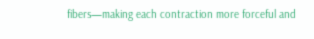fibers—making each contraction more forceful and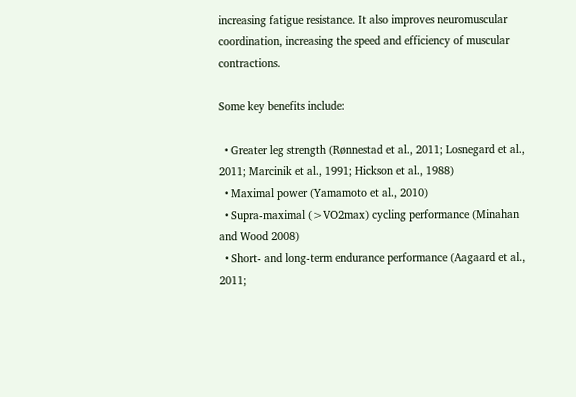increasing fatigue resistance. It also improves neuromuscular coordination, increasing the speed and efficiency of muscular contractions.

Some key benefits include:

  • Greater leg strength (Rønnestad et al., 2011; Losnegard et al., 2011; Marcinik et al., 1991; Hickson et al., 1988)
  • Maximal power (Yamamoto et al., 2010)
  • Supra-maximal (>VO2max) cycling performance (Minahan and Wood 2008)
  • Short- and long-term endurance performance (Aagaard et al., 2011;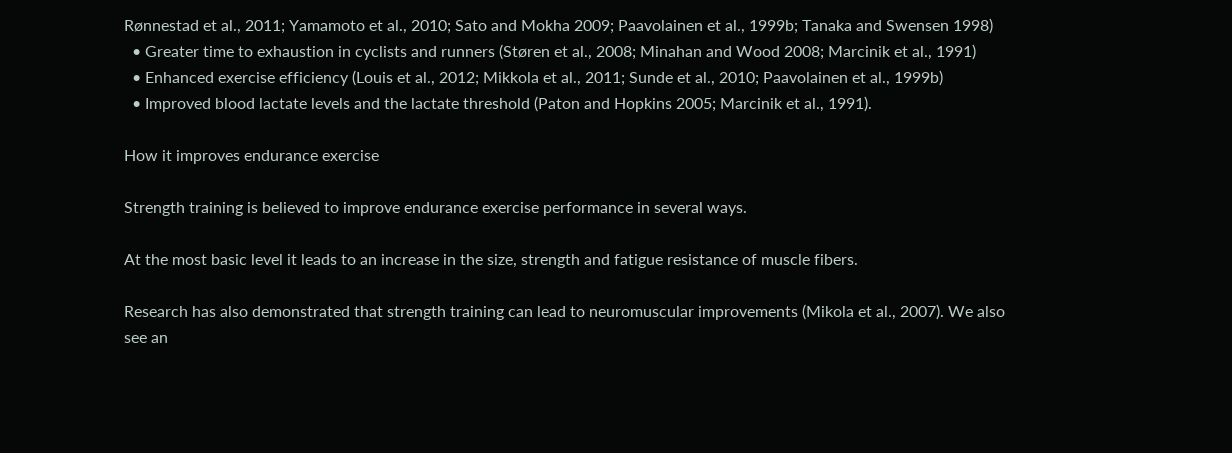Rønnestad et al., 2011; Yamamoto et al., 2010; Sato and Mokha 2009; Paavolainen et al., 1999b; Tanaka and Swensen 1998)
  • Greater time to exhaustion in cyclists and runners (Støren et al., 2008; Minahan and Wood 2008; Marcinik et al., 1991)
  • Enhanced exercise efficiency (Louis et al., 2012; Mikkola et al., 2011; Sunde et al., 2010; Paavolainen et al., 1999b)
  • Improved blood lactate levels and the lactate threshold (Paton and Hopkins 2005; Marcinik et al., 1991).

How it improves endurance exercise

Strength training is believed to improve endurance exercise performance in several ways.

At the most basic level it leads to an increase in the size, strength and fatigue resistance of muscle fibers.

Research has also demonstrated that strength training can lead to neuromuscular improvements (Mikola et al., 2007). We also see an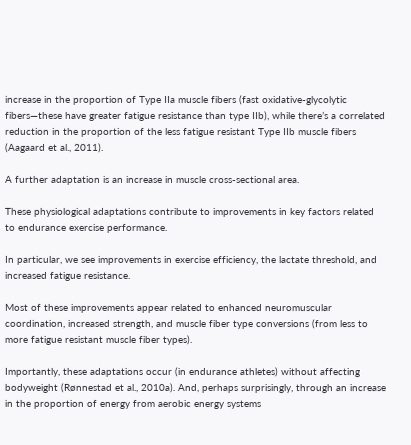increase in the proportion of Type IIa muscle fibers (fast oxidative-glycolytic fibers—these have greater fatigue resistance than type IIb), while there’s a correlated reduction in the proportion of the less fatigue resistant Type IIb muscle fibers (Aagaard et al., 2011).

A further adaptation is an increase in muscle cross-sectional area.

These physiological adaptations contribute to improvements in key factors related to endurance exercise performance.

In particular, we see improvements in exercise efficiency, the lactate threshold, and increased fatigue resistance.

Most of these improvements appear related to enhanced neuromuscular coordination, increased strength, and muscle fiber type conversions (from less to more fatigue resistant muscle fiber types).

Importantly, these adaptations occur (in endurance athletes) without affecting bodyweight (Rønnestad et al., 2010a). And, perhaps surprisingly, through an increase in the proportion of energy from aerobic energy systems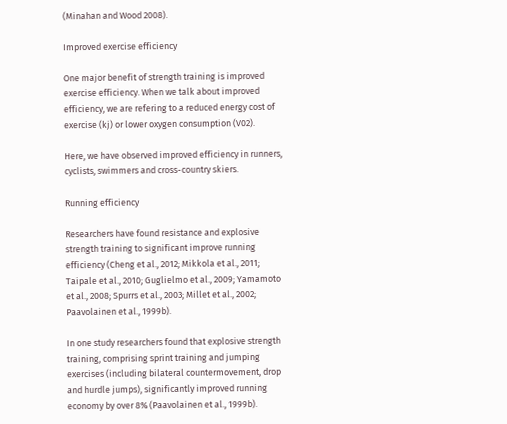(Minahan and Wood 2008).

Improved exercise efficiency

One major benefit of strength training is improved exercise efficiency. When we talk about improved efficiency, we are refering to a reduced energy cost of exercise (kj) or lower oxygen consumption (V02).

Here, we have observed improved efficiency in runners, cyclists, swimmers and cross-country skiers.

Running efficiency

Researchers have found resistance and explosive strength training to significant improve running efficiency (Cheng et al., 2012; Mikkola et al., 2011; Taipale et al., 2010; Guglielmo et al., 2009; Yamamoto et al., 2008; Spurrs et al., 2003; Millet et al., 2002; Paavolainen et al., 1999b).

In one study researchers found that explosive strength training, comprising sprint training and jumping exercises (including bilateral countermovement, drop and hurdle jumps), significantly improved running economy by over 8% (Paavolainen et al., 1999b).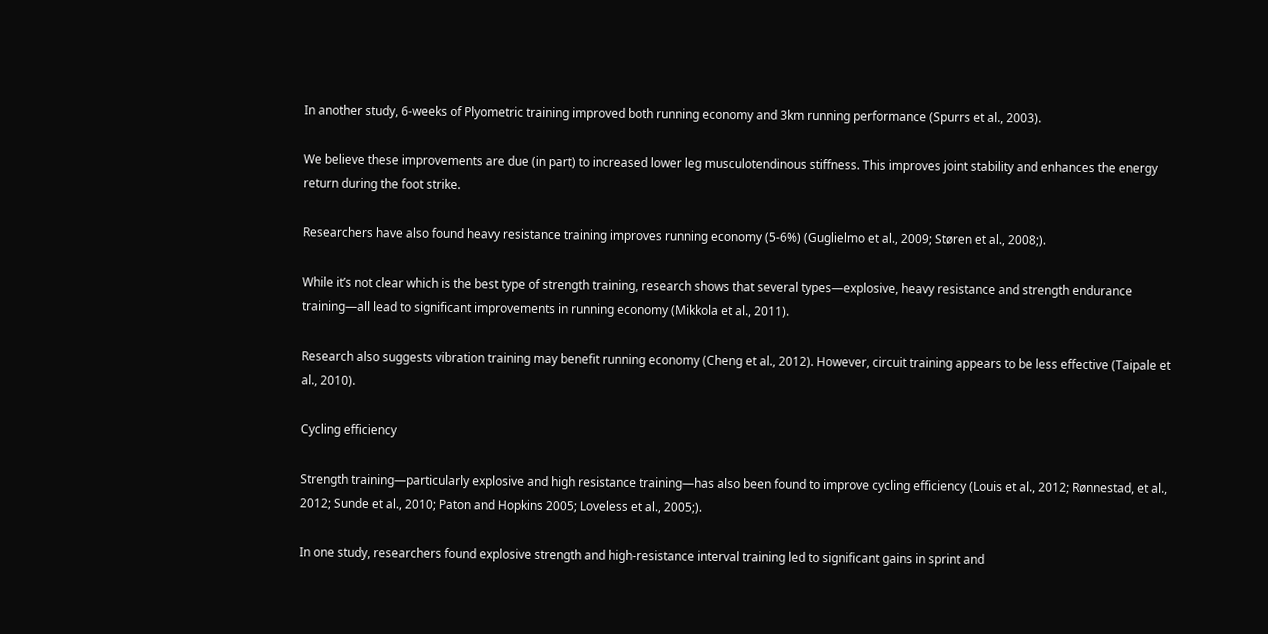In another study, 6-weeks of Plyometric training improved both running economy and 3km running performance (Spurrs et al., 2003).

We believe these improvements are due (in part) to increased lower leg musculotendinous stiffness. This improves joint stability and enhances the energy return during the foot strike.

Researchers have also found heavy resistance training improves running economy (5-6%) (Guglielmo et al., 2009; Støren et al., 2008;).

While it’s not clear which is the best type of strength training, research shows that several types—explosive, heavy resistance and strength endurance training—all lead to significant improvements in running economy (Mikkola et al., 2011).

Research also suggests vibration training may benefit running economy (Cheng et al., 2012). However, circuit training appears to be less effective (Taipale et al., 2010).

Cycling efficiency

Strength training—particularly explosive and high resistance training—has also been found to improve cycling efficiency (Louis et al., 2012; Rønnestad, et al., 2012; Sunde et al., 2010; Paton and Hopkins 2005; Loveless et al., 2005;).

In one study, researchers found explosive strength and high-resistance interval training led to significant gains in sprint and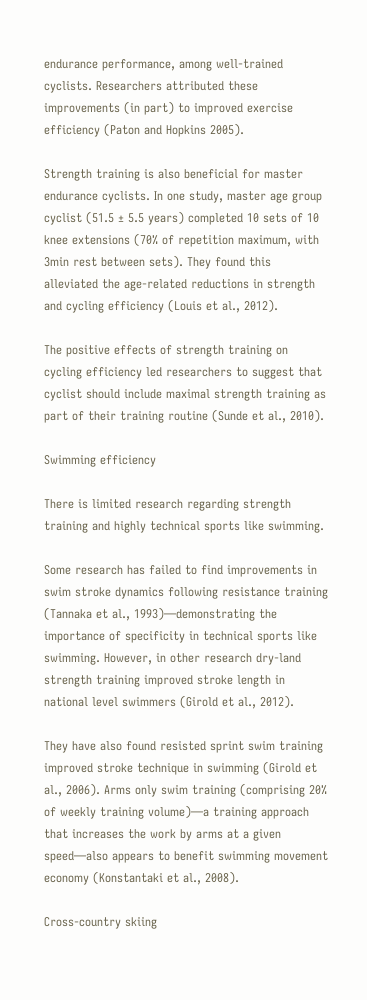endurance performance, among well-trained cyclists. Researchers attributed these improvements (in part) to improved exercise efficiency (Paton and Hopkins 2005).

Strength training is also beneficial for master endurance cyclists. In one study, master age group cyclist (51.5 ± 5.5 years) completed 10 sets of 10 knee extensions (70% of repetition maximum, with 3min rest between sets). They found this alleviated the age-related reductions in strength and cycling efficiency (Louis et al., 2012).

The positive effects of strength training on cycling efficiency led researchers to suggest that cyclist should include maximal strength training as part of their training routine (Sunde et al., 2010).

Swimming efficiency

There is limited research regarding strength training and highly technical sports like swimming.

Some research has failed to find improvements in swim stroke dynamics following resistance training (Tannaka et al., 1993)—demonstrating the importance of specificity in technical sports like swimming. However, in other research dry-land strength training improved stroke length in national level swimmers (Girold et al., 2012).

They have also found resisted sprint swim training improved stroke technique in swimming (Girold et al., 2006). Arms only swim training (comprising 20% of weekly training volume)—a training approach that increases the work by arms at a given speed—also appears to benefit swimming movement economy (Konstantaki et al., 2008).

Cross-country skiing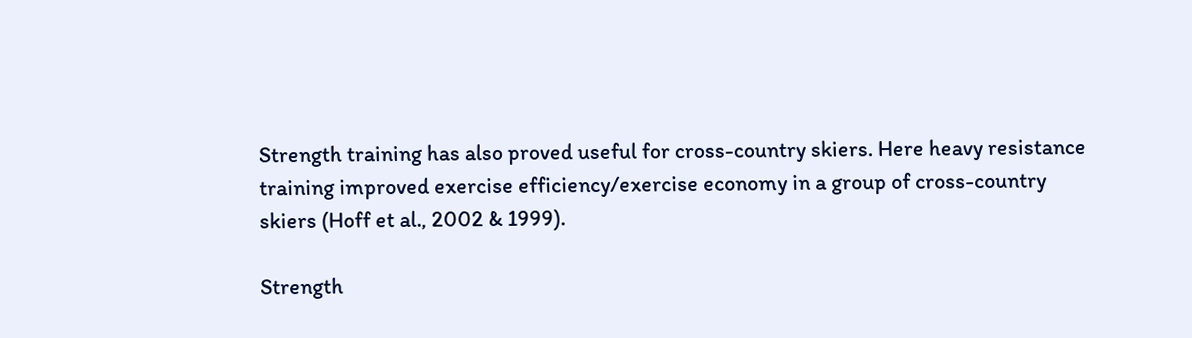Strength training has also proved useful for cross-country skiers. Here heavy resistance training improved exercise efficiency/exercise economy in a group of cross-country skiers (Hoff et al., 2002 & 1999).

Strength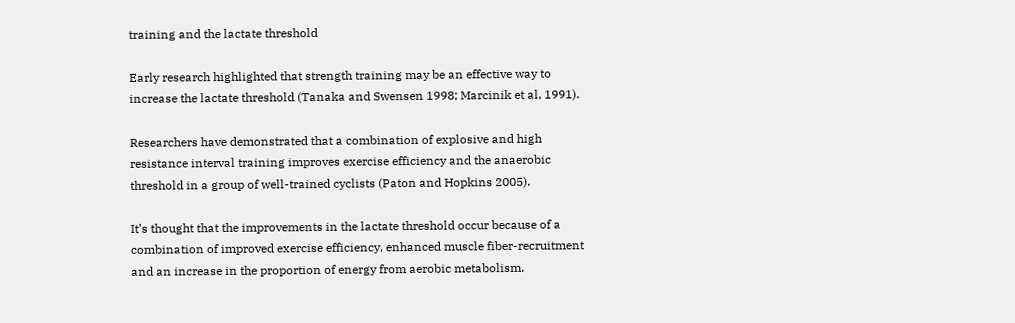training and the lactate threshold

Early research highlighted that strength training may be an effective way to increase the lactate threshold (Tanaka and Swensen 1998; Marcinik et al, 1991).

Researchers have demonstrated that a combination of explosive and high resistance interval training improves exercise efficiency and the anaerobic threshold in a group of well-trained cyclists (Paton and Hopkins 2005).

It’s thought that the improvements in the lactate threshold occur because of a combination of improved exercise efficiency, enhanced muscle fiber-recruitment and an increase in the proportion of energy from aerobic metabolism.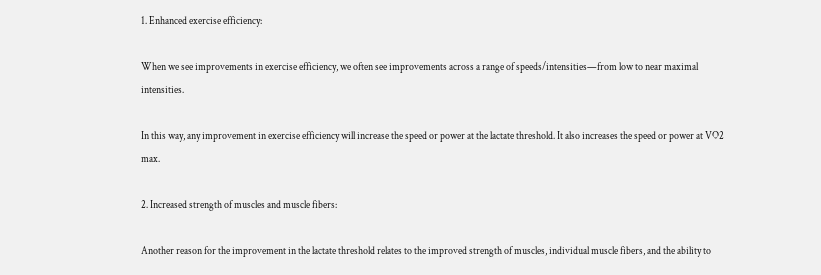1. Enhanced exercise efficiency:

When we see improvements in exercise efficiency, we often see improvements across a range of speeds/intensities—from low to near maximal intensities.

In this way, any improvement in exercise efficiency will increase the speed or power at the lactate threshold. It also increases the speed or power at VO2 max.

2. Increased strength of muscles and muscle fibers:

Another reason for the improvement in the lactate threshold relates to the improved strength of muscles, individual muscle fibers, and the ability to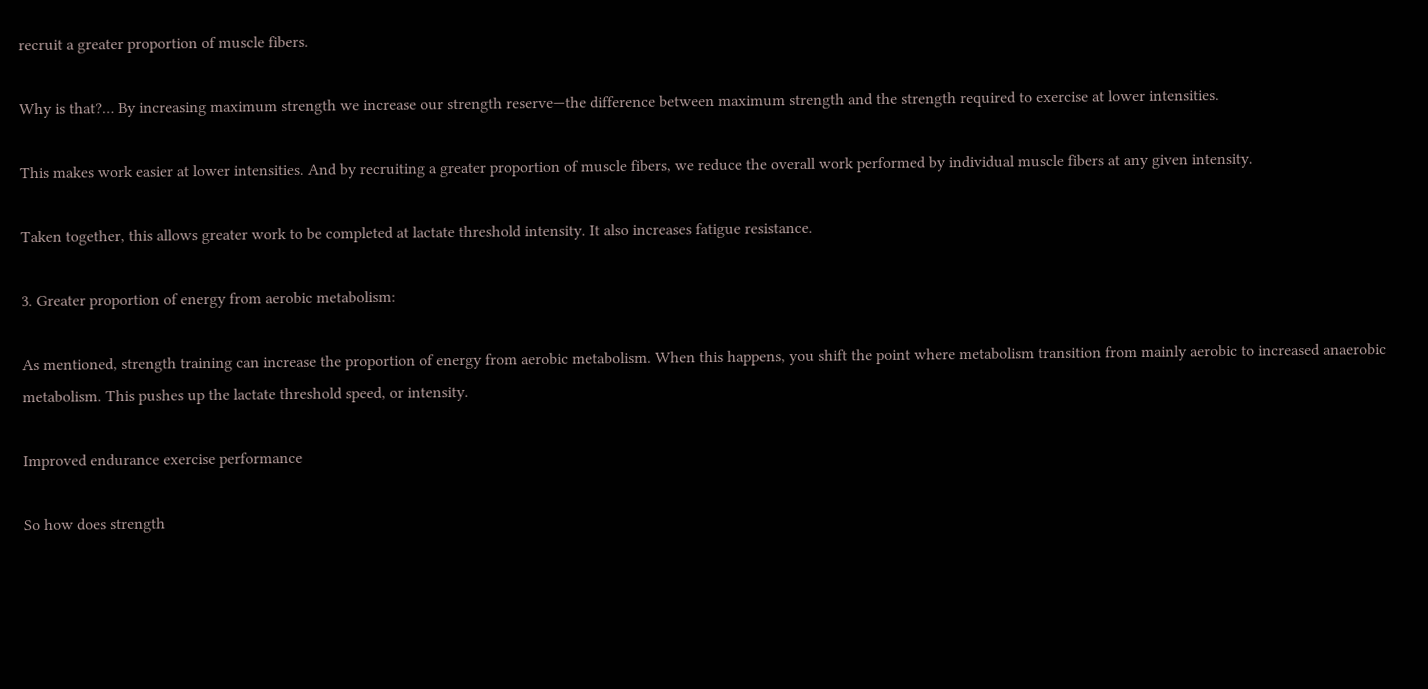recruit a greater proportion of muscle fibers.

Why is that?… By increasing maximum strength we increase our strength reserve—the difference between maximum strength and the strength required to exercise at lower intensities.

This makes work easier at lower intensities. And by recruiting a greater proportion of muscle fibers, we reduce the overall work performed by individual muscle fibers at any given intensity.

Taken together, this allows greater work to be completed at lactate threshold intensity. It also increases fatigue resistance.

3. Greater proportion of energy from aerobic metabolism:

As mentioned, strength training can increase the proportion of energy from aerobic metabolism. When this happens, you shift the point where metabolism transition from mainly aerobic to increased anaerobic metabolism. This pushes up the lactate threshold speed, or intensity.

Improved endurance exercise performance

So how does strength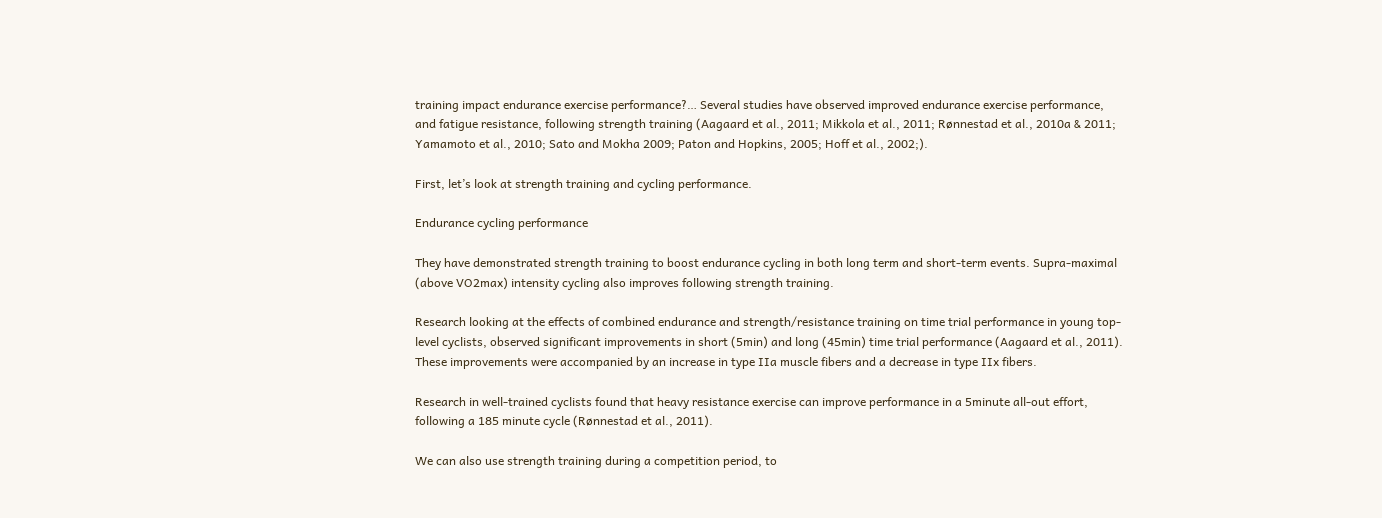training impact endurance exercise performance?… Several studies have observed improved endurance exercise performance, and fatigue resistance, following strength training (Aagaard et al., 2011; Mikkola et al., 2011; Rønnestad et al., 2010a & 2011; Yamamoto et al., 2010; Sato and Mokha 2009; Paton and Hopkins, 2005; Hoff et al., 2002;).

First, let’s look at strength training and cycling performance.

Endurance cycling performance

They have demonstrated strength training to boost endurance cycling in both long term and short-term events. Supra-maximal (above VO2max) intensity cycling also improves following strength training.

Research looking at the effects of combined endurance and strength/resistance training on time trial performance in young top-level cyclists, observed significant improvements in short (5min) and long (45min) time trial performance (Aagaard et al., 2011). These improvements were accompanied by an increase in type IIa muscle fibers and a decrease in type IIx fibers.

Research in well-trained cyclists found that heavy resistance exercise can improve performance in a 5minute all-out effort, following a 185 minute cycle (Rønnestad et al., 2011).

We can also use strength training during a competition period, to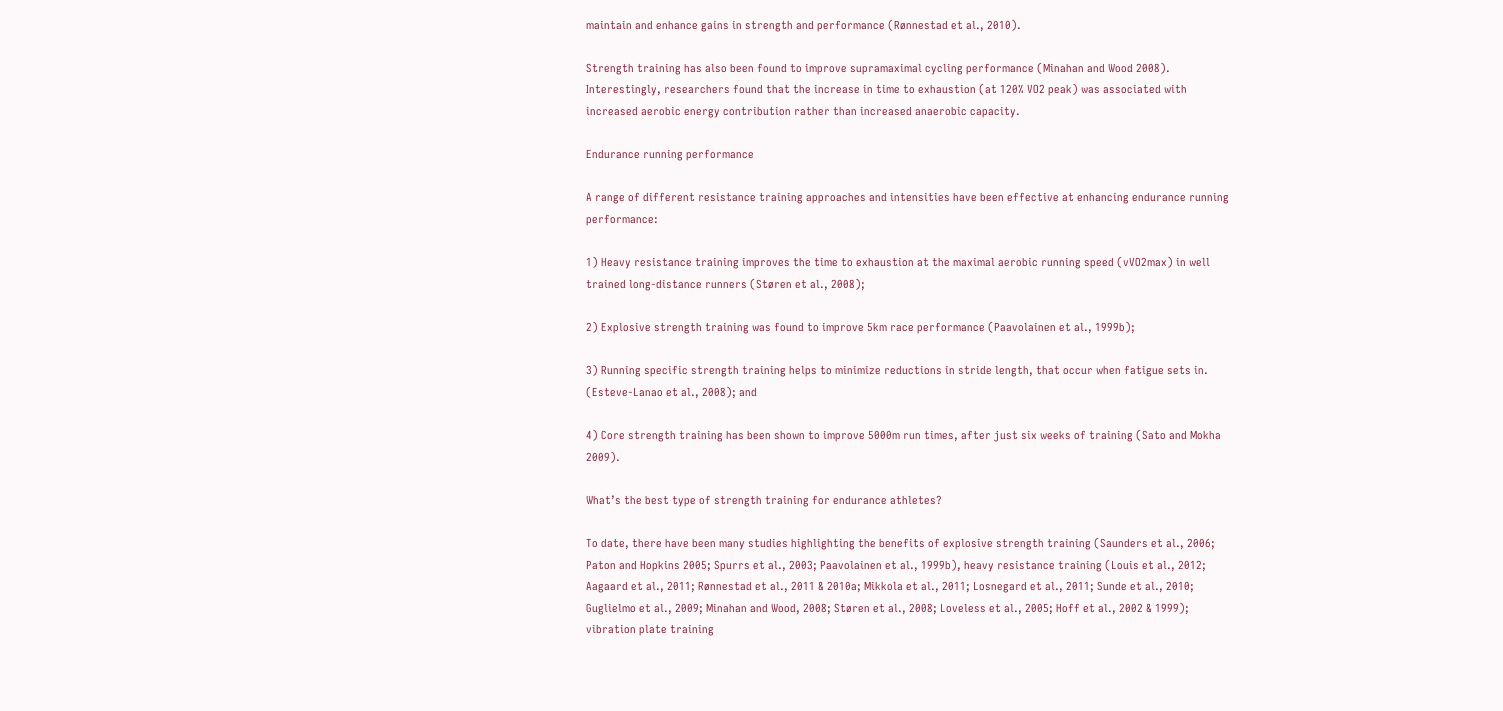maintain and enhance gains in strength and performance (Rønnestad et al., 2010).

Strength training has also been found to improve supramaximal cycling performance (Minahan and Wood 2008). Interestingly, researchers found that the increase in time to exhaustion (at 120% VO2 peak) was associated with increased aerobic energy contribution rather than increased anaerobic capacity.

Endurance running performance

A range of different resistance training approaches and intensities have been effective at enhancing endurance running performance:

1) Heavy resistance training improves the time to exhaustion at the maximal aerobic running speed (vVO2max) in well trained long-distance runners (Støren et al., 2008);

2) Explosive strength training was found to improve 5km race performance (Paavolainen et al., 1999b);

3) Running specific strength training helps to minimize reductions in stride length, that occur when fatigue sets in. (Esteve-Lanao et al., 2008); and

4) Core strength training has been shown to improve 5000m run times, after just six weeks of training (Sato and Mokha 2009).

What’s the best type of strength training for endurance athletes?

To date, there have been many studies highlighting the benefits of explosive strength training (Saunders et al., 2006; Paton and Hopkins 2005; Spurrs et al., 2003; Paavolainen et al., 1999b), heavy resistance training (Louis et al., 2012; Aagaard et al., 2011; Rønnestad et al., 2011 & 2010a; Mikkola et al., 2011; Losnegard et al., 2011; Sunde et al., 2010; Guglielmo et al., 2009; Minahan and Wood, 2008; Støren et al., 2008; Loveless et al., 2005; Hoff et al., 2002 & 1999); vibration plate training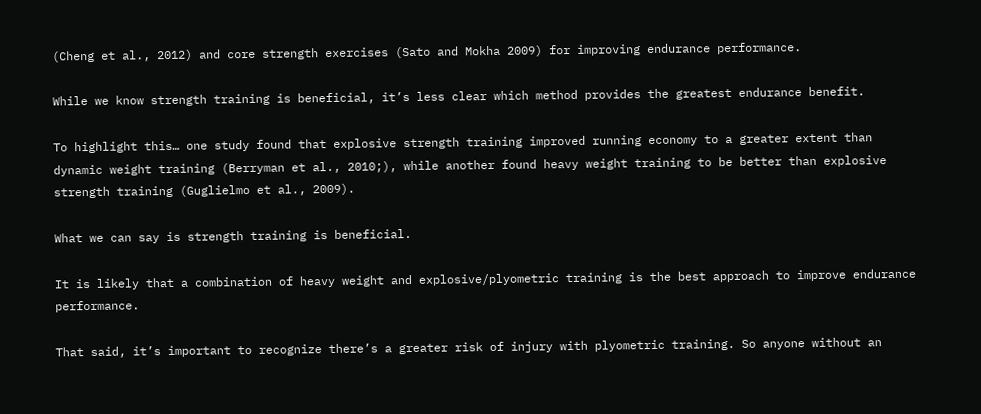(Cheng et al., 2012) and core strength exercises (Sato and Mokha 2009) for improving endurance performance.

While we know strength training is beneficial, it’s less clear which method provides the greatest endurance benefit.

To highlight this… one study found that explosive strength training improved running economy to a greater extent than dynamic weight training (Berryman et al., 2010;), while another found heavy weight training to be better than explosive strength training (Guglielmo et al., 2009).

What we can say is strength training is beneficial.

It is likely that a combination of heavy weight and explosive/plyometric training is the best approach to improve endurance performance.

That said, it’s important to recognize there’s a greater risk of injury with plyometric training. So anyone without an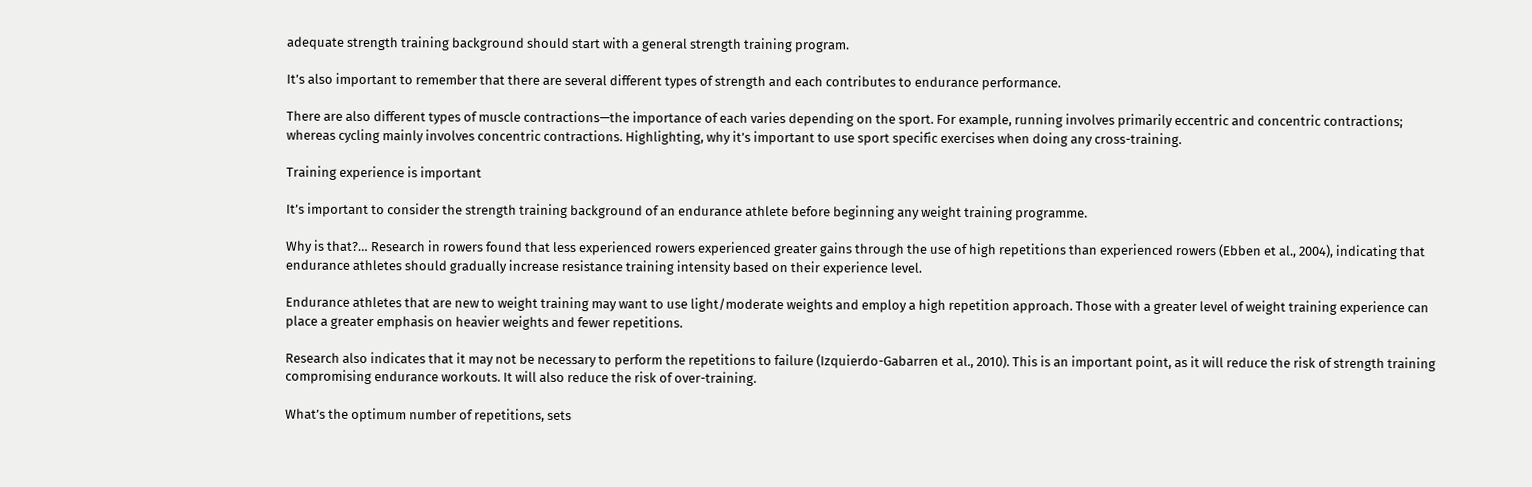adequate strength training background should start with a general strength training program.

It’s also important to remember that there are several different types of strength and each contributes to endurance performance.

There are also different types of muscle contractions—the importance of each varies depending on the sport. For example, running involves primarily eccentric and concentric contractions; whereas cycling mainly involves concentric contractions. Highlighting, why it’s important to use sport specific exercises when doing any cross-training.

Training experience is important

It’s important to consider the strength training background of an endurance athlete before beginning any weight training programme.

Why is that?… Research in rowers found that less experienced rowers experienced greater gains through the use of high repetitions than experienced rowers (Ebben et al., 2004), indicating that endurance athletes should gradually increase resistance training intensity based on their experience level.

Endurance athletes that are new to weight training may want to use light/moderate weights and employ a high repetition approach. Those with a greater level of weight training experience can place a greater emphasis on heavier weights and fewer repetitions.

Research also indicates that it may not be necessary to perform the repetitions to failure (Izquierdo-Gabarren et al., 2010). This is an important point, as it will reduce the risk of strength training compromising endurance workouts. It will also reduce the risk of over-training.

What’s the optimum number of repetitions, sets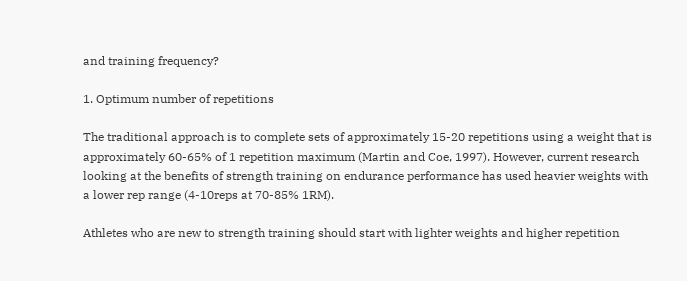and training frequency?

1. Optimum number of repetitions

The traditional approach is to complete sets of approximately 15-20 repetitions using a weight that is approximately 60-65% of 1 repetition maximum (Martin and Coe, 1997). However, current research looking at the benefits of strength training on endurance performance has used heavier weights with a lower rep range (4-10reps at 70-85% 1RM).

Athletes who are new to strength training should start with lighter weights and higher repetition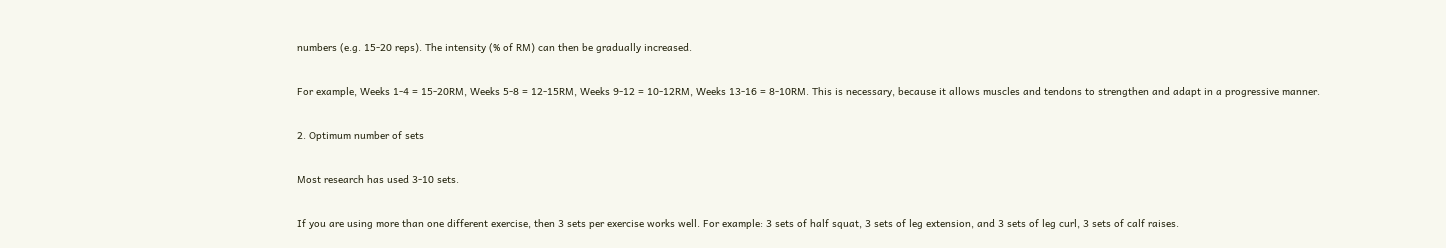numbers (e.g. 15-20 reps). The intensity (% of RM) can then be gradually increased.

For example, Weeks 1-4 = 15-20RM, Weeks 5-8 = 12-15RM, Weeks 9-12 = 10-12RM, Weeks 13-16 = 8-10RM. This is necessary, because it allows muscles and tendons to strengthen and adapt in a progressive manner.

2. Optimum number of sets

Most research has used 3-10 sets.

If you are using more than one different exercise, then 3 sets per exercise works well. For example: 3 sets of half squat, 3 sets of leg extension, and 3 sets of leg curl, 3 sets of calf raises.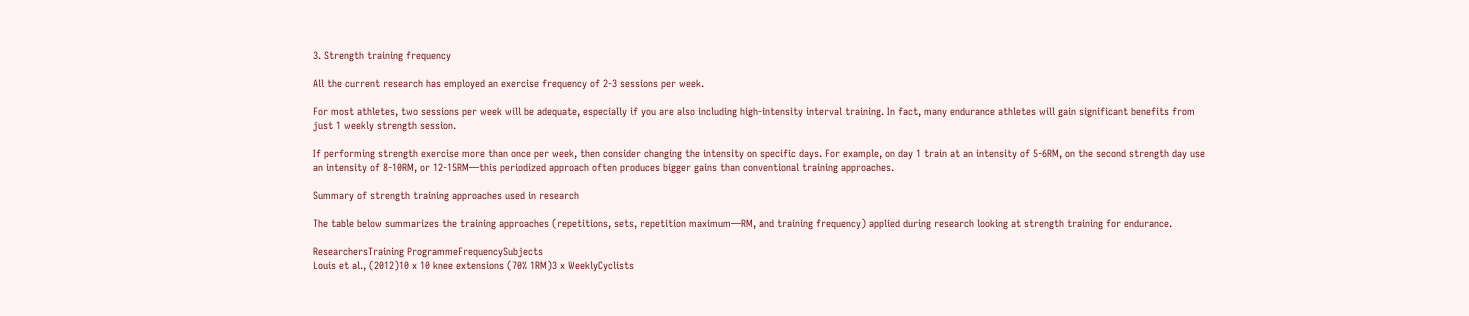3. Strength training frequency

All the current research has employed an exercise frequency of 2-3 sessions per week.

For most athletes, two sessions per week will be adequate, especially if you are also including high-intensity interval training. In fact, many endurance athletes will gain significant benefits from just 1 weekly strength session.

If performing strength exercise more than once per week, then consider changing the intensity on specific days. For example, on day 1 train at an intensity of 5-6RM, on the second strength day use an intensity of 8-10RM, or 12-15RM—this periodized approach often produces bigger gains than conventional training approaches.

Summary of strength training approaches used in research

The table below summarizes the training approaches (repetitions, sets, repetition maximum—RM, and training frequency) applied during research looking at strength training for endurance.

ResearchersTraining ProgrammeFrequencySubjects
Louis et al., (2012)10 x 10 knee extensions (70% 1RM)3 x WeeklyCyclists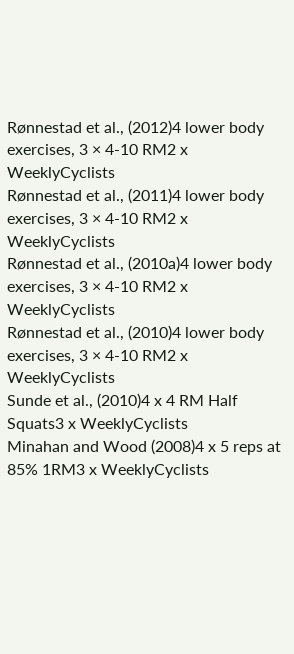Rønnestad et al., (2012)4 lower body exercises, 3 × 4-10 RM2 x WeeklyCyclists
Rønnestad et al., (2011)4 lower body exercises, 3 × 4-10 RM2 x WeeklyCyclists
Rønnestad et al., (2010a)4 lower body exercises, 3 × 4-10 RM2 x WeeklyCyclists
Rønnestad et al., (2010)4 lower body exercises, 3 × 4-10 RM2 x WeeklyCyclists
Sunde et al., (2010)4 x 4 RM Half Squats3 x WeeklyCyclists
Minahan and Wood (2008)4 x 5 reps at 85% 1RM3 x WeeklyCyclists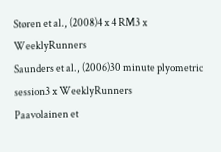Støren et al., (2008)4 x 4 RM3 x WeeklyRunners
Saunders et al., (2006)30 minute plyometric session3 x WeeklyRunners
Paavolainen et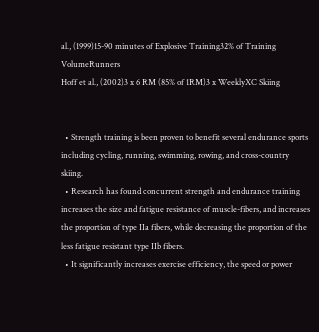al., (1999)15-90 minutes of Explosive Training32% of Training VolumeRunners
Hoff et al., (2002)3 x 6 RM (85% of 1RM)3 x WeeklyXC Skiing


  • Strength training is been proven to benefit several endurance sports including cycling, running, swimming, rowing, and cross-country skiing.
  • Research has found concurrent strength and endurance training increases the size and fatigue resistance of muscle-fibers, and increases the proportion of type IIa fibers, while decreasing the proportion of the less fatigue resistant type IIb fibers.
  • It significantly increases exercise efficiency, the speed or power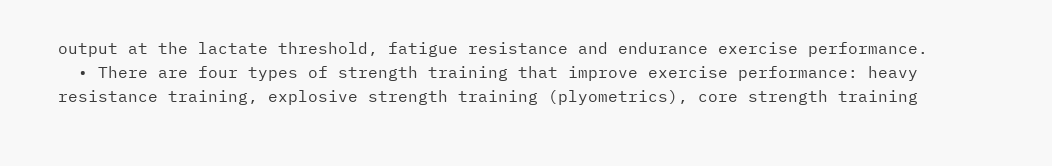output at the lactate threshold, fatigue resistance and endurance exercise performance.
  • There are four types of strength training that improve exercise performance: heavy resistance training, explosive strength training (plyometrics), core strength training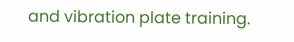and vibration plate training.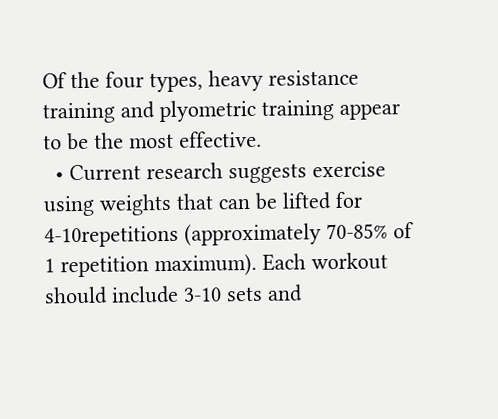Of the four types, heavy resistance training and plyometric training appear to be the most effective.
  • Current research suggests exercise using weights that can be lifted for 4-10repetitions (approximately 70-85% of 1 repetition maximum). Each workout should include 3-10 sets and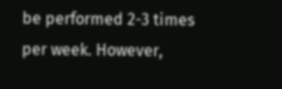be performed 2-3 times per week. However,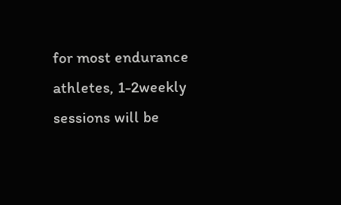for most endurance athletes, 1-2weekly sessions will be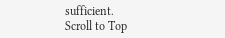sufficient.
Scroll to Top